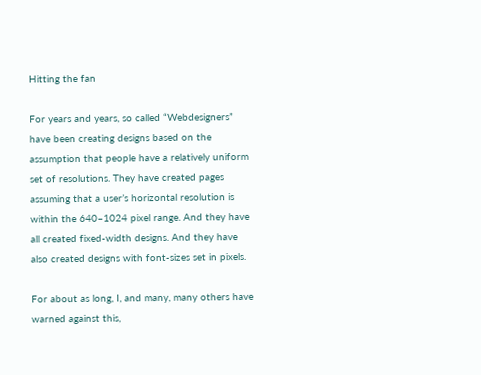Hitting the fan

For years and years, so called “Webdesigners” have been creating designs based on the assumption that people have a relatively uniform set of resolutions. They have created pages assuming that a user’s horizontal resolution is within the 640–1024 pixel range. And they have all created fixed-width designs. And they have also created designs with font-sizes set in pixels.

For about as long, I, and many, many others have warned against this,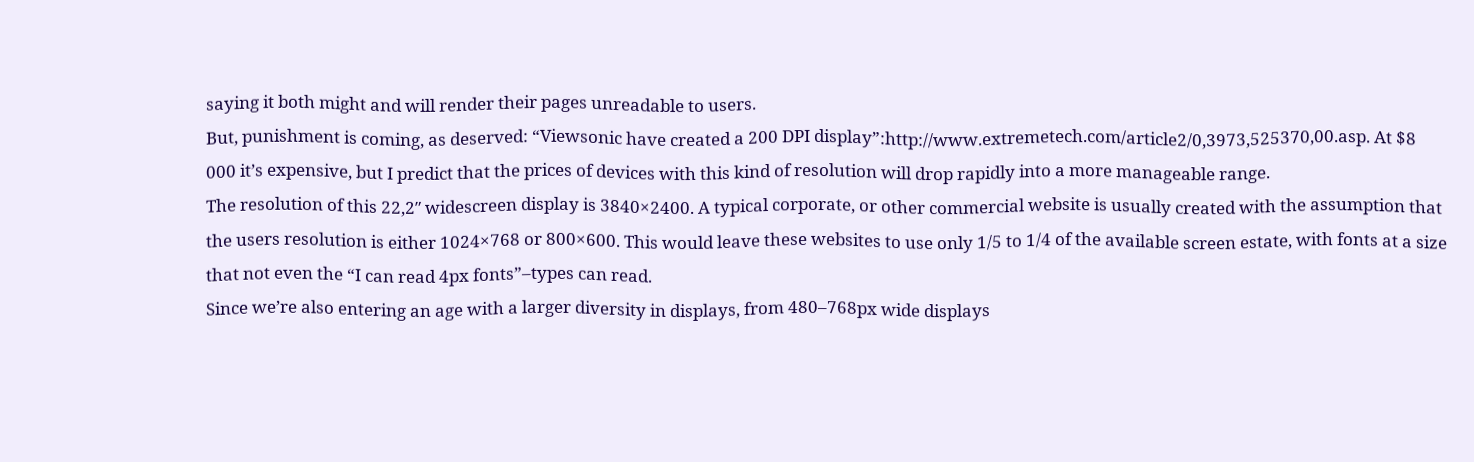saying it both might and will render their pages unreadable to users.
But, punishment is coming, as deserved: “Viewsonic have created a 200 DPI display”:http://www.extremetech.com/article2/0,3973,525370,00.asp. At $8 000 it’s expensive, but I predict that the prices of devices with this kind of resolution will drop rapidly into a more manageable range.
The resolution of this 22,2″ widescreen display is 3840×2400. A typical corporate, or other commercial website is usually created with the assumption that the users resolution is either 1024×768 or 800×600. This would leave these websites to use only 1/5 to 1/4 of the available screen estate, with fonts at a size that not even the “I can read 4px fonts”–types can read.
Since we’re also entering an age with a larger diversity in displays, from 480–768px wide displays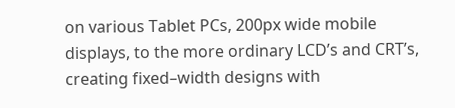on various Tablet PCs, 200px wide mobile displays, to the more ordinary LCD’s and CRT’s, creating fixed–width designs with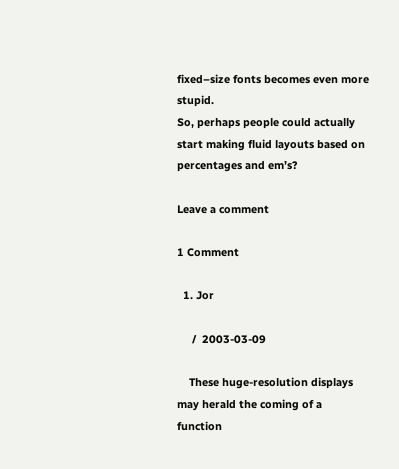fixed–size fonts becomes even more stupid.
So, perhaps people could actually start making fluid layouts based on percentages and em’s?

Leave a comment

1 Comment

  1. Jor

     /  2003-03-09

    These huge-resolution displays may herald the coming of a function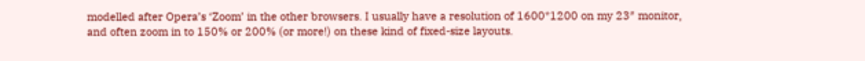modelled after Opera’s ‘Zoom’ in the other browsers. I usually have a resolution of 1600*1200 on my 23″ monitor, and often zoom in to 150% or 200% (or more!) on these kind of fixed-size layouts.